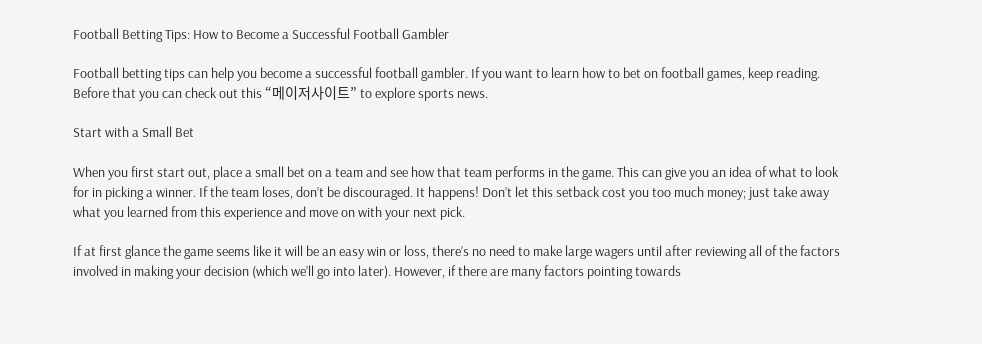Football Betting Tips: How to Become a Successful Football Gambler

Football betting tips can help you become a successful football gambler. If you want to learn how to bet on football games, keep reading. Before that you can check out this “메이저사이트” to explore sports news.

Start with a Small Bet

When you first start out, place a small bet on a team and see how that team performs in the game. This can give you an idea of what to look for in picking a winner. If the team loses, don’t be discouraged. It happens! Don’t let this setback cost you too much money; just take away what you learned from this experience and move on with your next pick.

If at first glance the game seems like it will be an easy win or loss, there’s no need to make large wagers until after reviewing all of the factors involved in making your decision (which we’ll go into later). However, if there are many factors pointing towards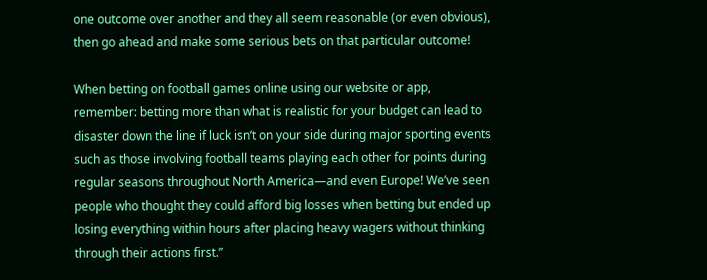one outcome over another and they all seem reasonable (or even obvious), then go ahead and make some serious bets on that particular outcome!

When betting on football games online using our website or app, remember: betting more than what is realistic for your budget can lead to disaster down the line if luck isn’t on your side during major sporting events such as those involving football teams playing each other for points during regular seasons throughout North America—and even Europe! We’ve seen people who thought they could afford big losses when betting but ended up losing everything within hours after placing heavy wagers without thinking through their actions first.”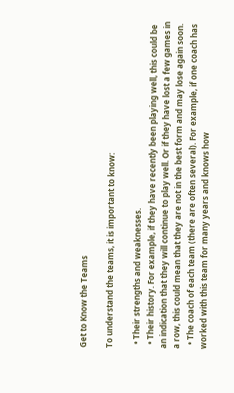Get to Know the Teams

To understand the teams, it is important to know:

  • Their strengths and weaknesses.
  • Their history. For example, if they have recently been playing well, this could be an indication that they will continue to play well. Or if they have lost a few games in a row, this could mean that they are not in the best form and may lose again soon.
  • The coach of each team (there are often several). For example, if one coach has worked with this team for many years and knows how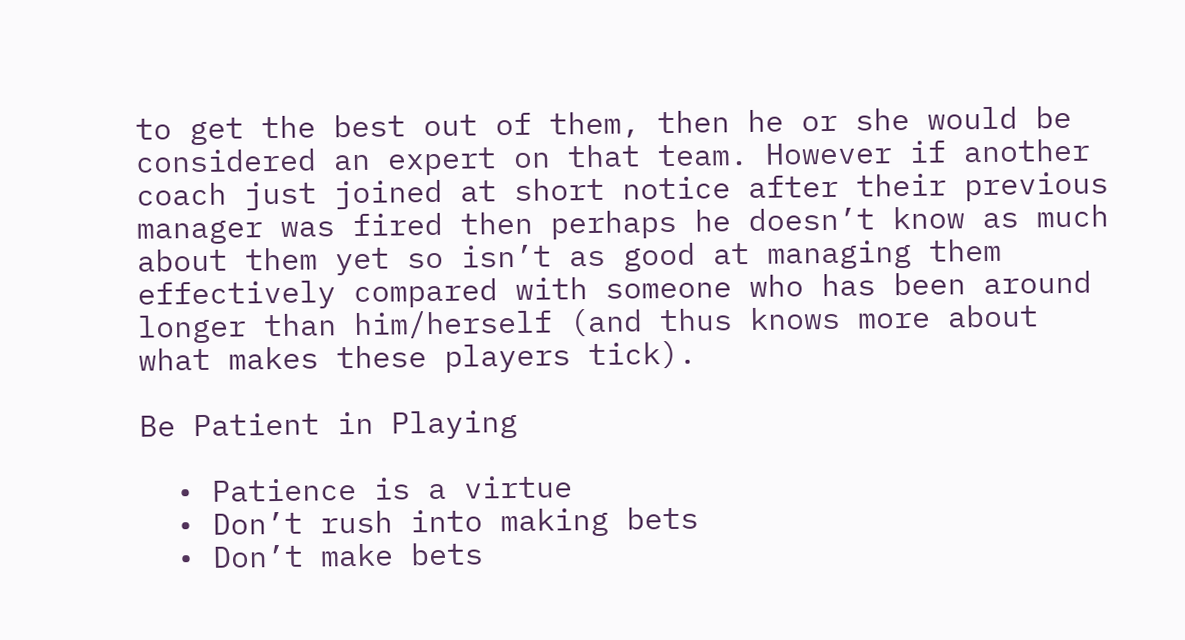to get the best out of them, then he or she would be considered an expert on that team. However if another coach just joined at short notice after their previous manager was fired then perhaps he doesn’t know as much about them yet so isn’t as good at managing them effectively compared with someone who has been around longer than him/herself (and thus knows more about what makes these players tick).

Be Patient in Playing

  • Patience is a virtue
  • Don’t rush into making bets
  • Don’t make bets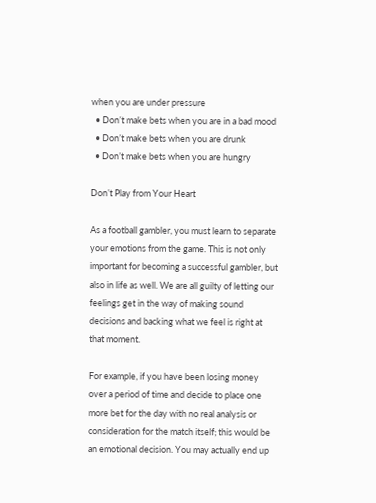when you are under pressure
  • Don’t make bets when you are in a bad mood
  • Don’t make bets when you are drunk
  • Don’t make bets when you are hungry

Don’t Play from Your Heart

As a football gambler, you must learn to separate your emotions from the game. This is not only important for becoming a successful gambler, but also in life as well. We are all guilty of letting our feelings get in the way of making sound decisions and backing what we feel is right at that moment.

For example, if you have been losing money over a period of time and decide to place one more bet for the day with no real analysis or consideration for the match itself; this would be an emotional decision. You may actually end up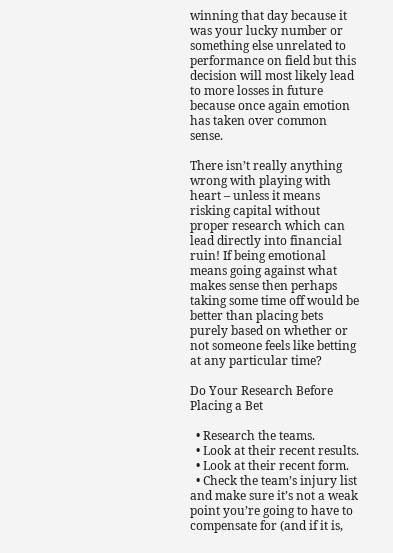winning that day because it was your lucky number or something else unrelated to performance on field but this decision will most likely lead to more losses in future because once again emotion has taken over common sense.

There isn’t really anything wrong with playing with heart – unless it means risking capital without proper research which can lead directly into financial ruin! If being emotional means going against what makes sense then perhaps taking some time off would be better than placing bets purely based on whether or not someone feels like betting at any particular time?

Do Your Research Before Placing a Bet

  • Research the teams.
  • Look at their recent results.
  • Look at their recent form.
  • Check the team’s injury list and make sure it’s not a weak point you’re going to have to compensate for (and if it is,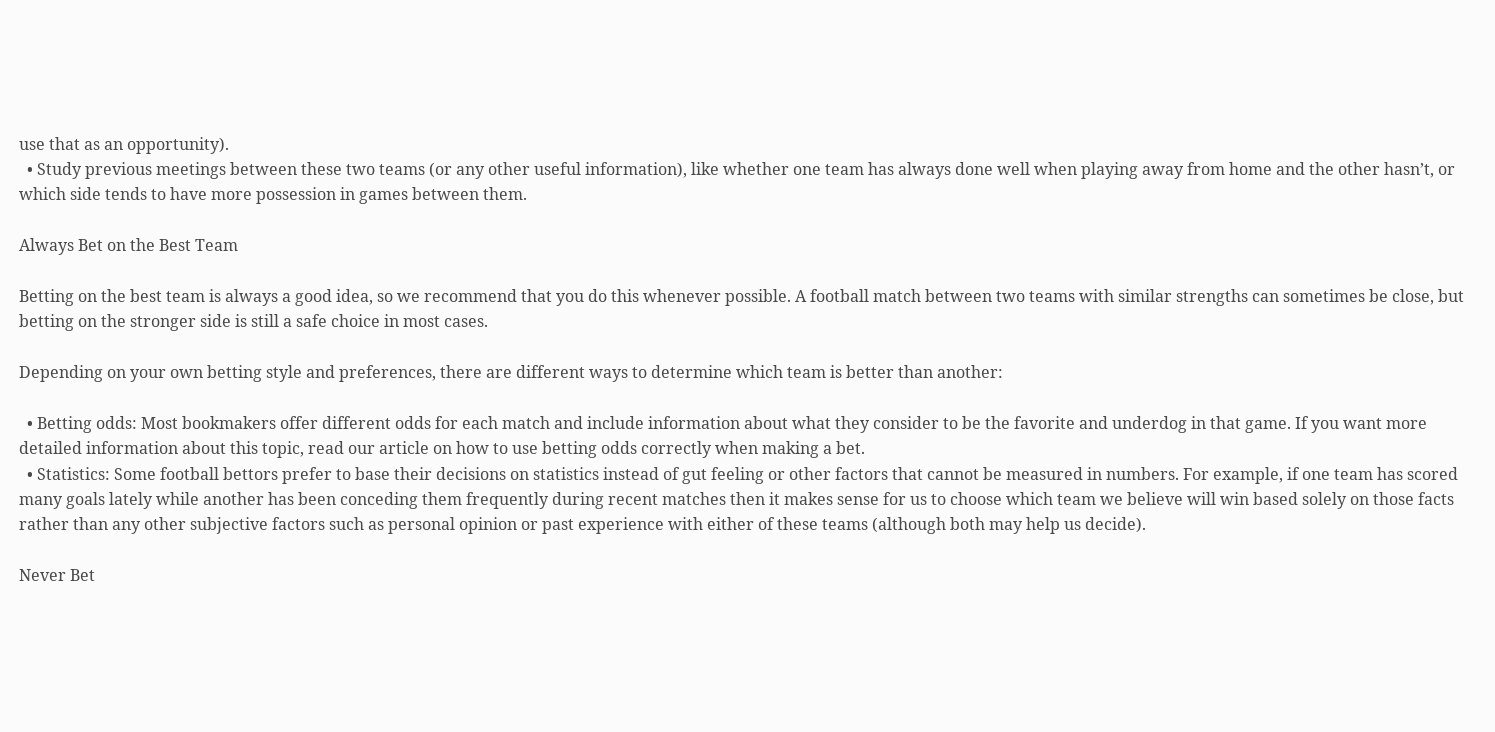use that as an opportunity).
  • Study previous meetings between these two teams (or any other useful information), like whether one team has always done well when playing away from home and the other hasn’t, or which side tends to have more possession in games between them.

Always Bet on the Best Team

Betting on the best team is always a good idea, so we recommend that you do this whenever possible. A football match between two teams with similar strengths can sometimes be close, but betting on the stronger side is still a safe choice in most cases.

Depending on your own betting style and preferences, there are different ways to determine which team is better than another:

  • Betting odds: Most bookmakers offer different odds for each match and include information about what they consider to be the favorite and underdog in that game. If you want more detailed information about this topic, read our article on how to use betting odds correctly when making a bet.
  • Statistics: Some football bettors prefer to base their decisions on statistics instead of gut feeling or other factors that cannot be measured in numbers. For example, if one team has scored many goals lately while another has been conceding them frequently during recent matches then it makes sense for us to choose which team we believe will win based solely on those facts rather than any other subjective factors such as personal opinion or past experience with either of these teams (although both may help us decide).

Never Bet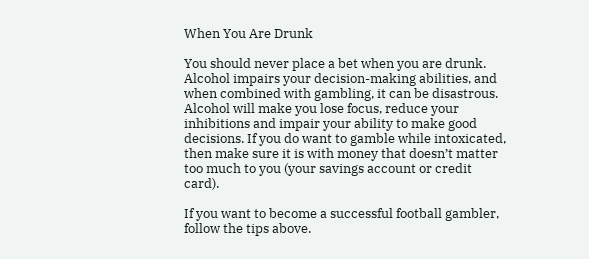When You Are Drunk

You should never place a bet when you are drunk. Alcohol impairs your decision-making abilities, and when combined with gambling, it can be disastrous. Alcohol will make you lose focus, reduce your inhibitions and impair your ability to make good decisions. If you do want to gamble while intoxicated, then make sure it is with money that doesn’t matter too much to you (your savings account or credit card).

If you want to become a successful football gambler, follow the tips above.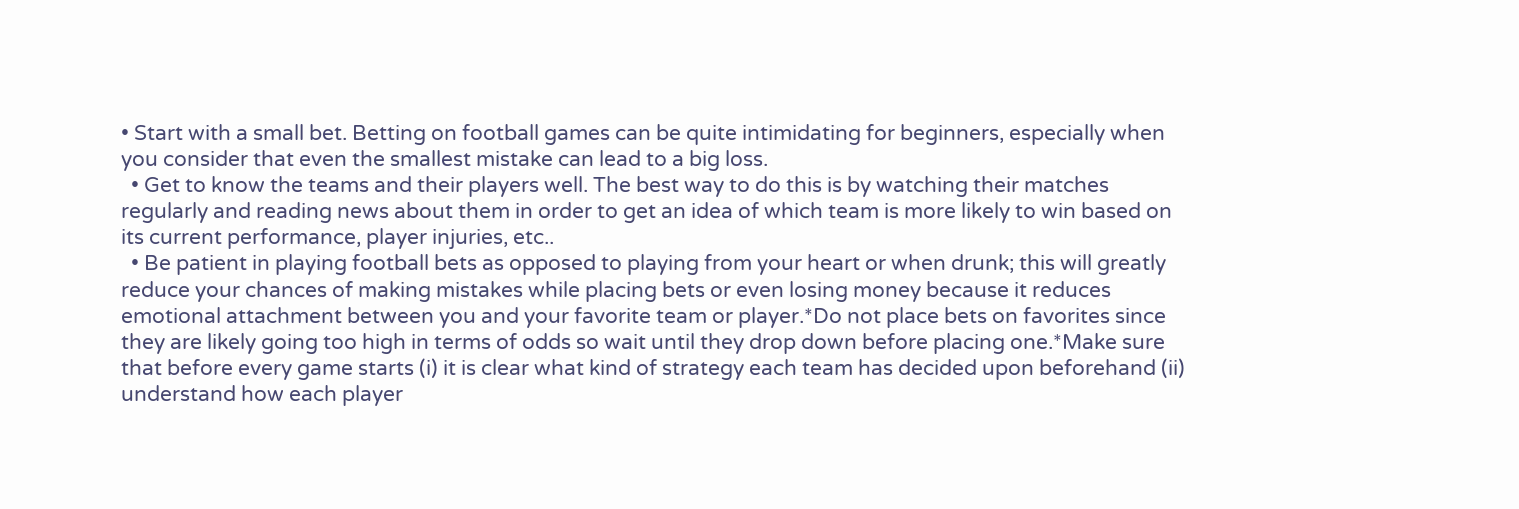• Start with a small bet. Betting on football games can be quite intimidating for beginners, especially when you consider that even the smallest mistake can lead to a big loss.
  • Get to know the teams and their players well. The best way to do this is by watching their matches regularly and reading news about them in order to get an idea of which team is more likely to win based on its current performance, player injuries, etc..
  • Be patient in playing football bets as opposed to playing from your heart or when drunk; this will greatly reduce your chances of making mistakes while placing bets or even losing money because it reduces emotional attachment between you and your favorite team or player.*Do not place bets on favorites since they are likely going too high in terms of odds so wait until they drop down before placing one.*Make sure that before every game starts (i) it is clear what kind of strategy each team has decided upon beforehand (ii) understand how each player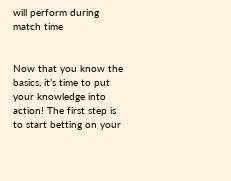will perform during match time


Now that you know the basics, it’s time to put your knowledge into action! The first step is to start betting on your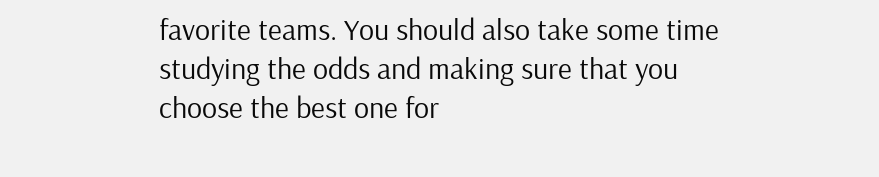favorite teams. You should also take some time studying the odds and making sure that you choose the best one for